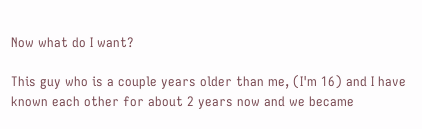Now what do I want?

This guy who is a couple years older than me, (I'm 16) and I have known each other for about 2 years now and we became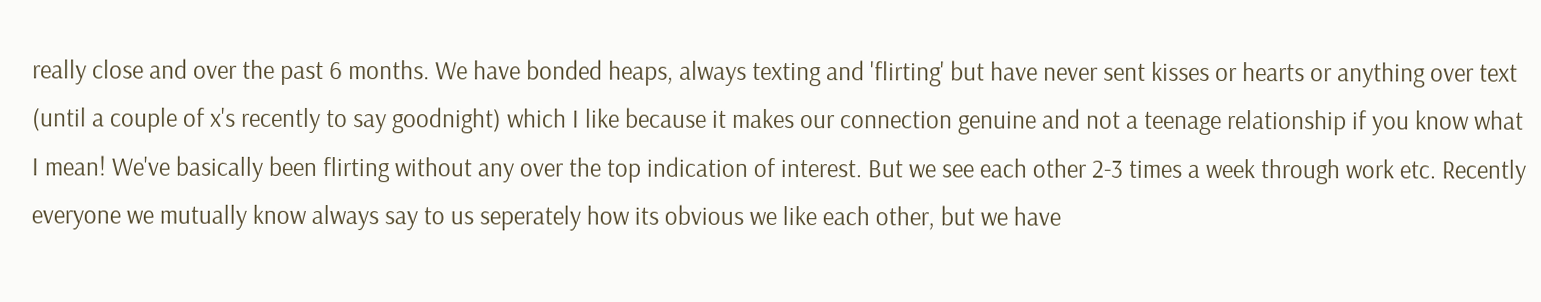really close and over the past 6 months. We have bonded heaps, always texting and 'flirting' but have never sent kisses or hearts or anything over text (until a couple of x's recently to say goodnight) which I like because it makes our connection genuine and not a teenage relationship if you know what I mean! We've basically been flirting without any over the top indication of interest. But we see each other 2-3 times a week through work etc. Recently everyone we mutually know always say to us seperately how its obvious we like each other, but we have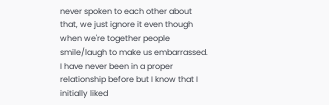never spoken to each other about that, we just ignore it even though when we're together people smile/laugh to make us embarrassed. I have never been in a proper relationship before but I know that I initially liked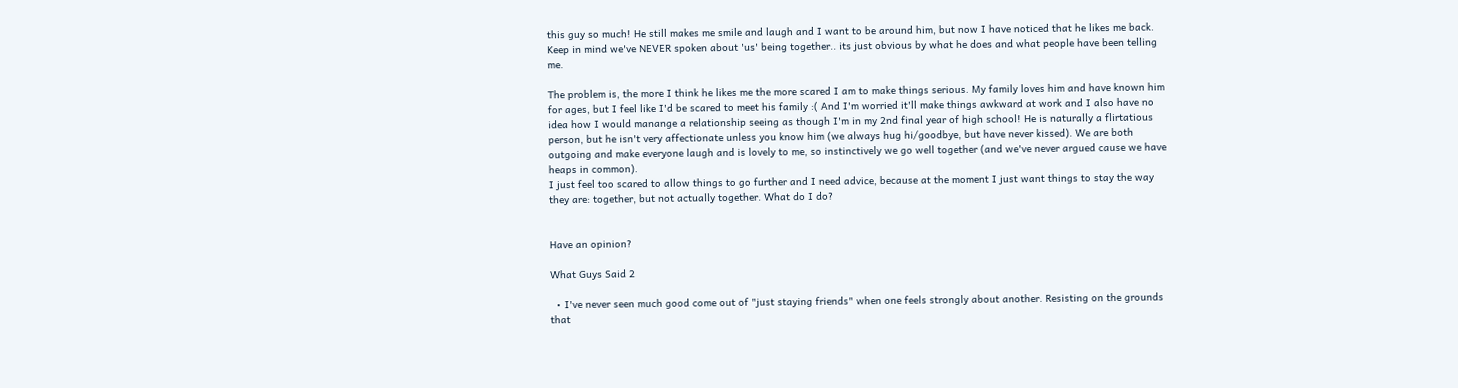this guy so much! He still makes me smile and laugh and I want to be around him, but now I have noticed that he likes me back. Keep in mind we've NEVER spoken about 'us' being together.. its just obvious by what he does and what people have been telling me.

The problem is, the more I think he likes me the more scared I am to make things serious. My family loves him and have known him for ages, but I feel like I'd be scared to meet his family :( And I'm worried it'll make things awkward at work and I also have no idea how I would manange a relationship seeing as though I'm in my 2nd final year of high school! He is naturally a flirtatious person, but he isn't very affectionate unless you know him (we always hug hi/goodbye, but have never kissed). We are both outgoing and make everyone laugh and is lovely to me, so instinctively we go well together (and we've never argued cause we have heaps in common).
I just feel too scared to allow things to go further and I need advice, because at the moment I just want things to stay the way they are: together, but not actually together. What do I do?


Have an opinion?

What Guys Said 2

  • I've never seen much good come out of "just staying friends" when one feels strongly about another. Resisting on the grounds that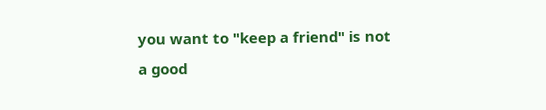you want to "keep a friend" is not a good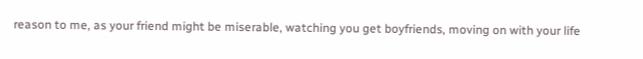reason to me, as your friend might be miserable, watching you get boyfriends, moving on with your life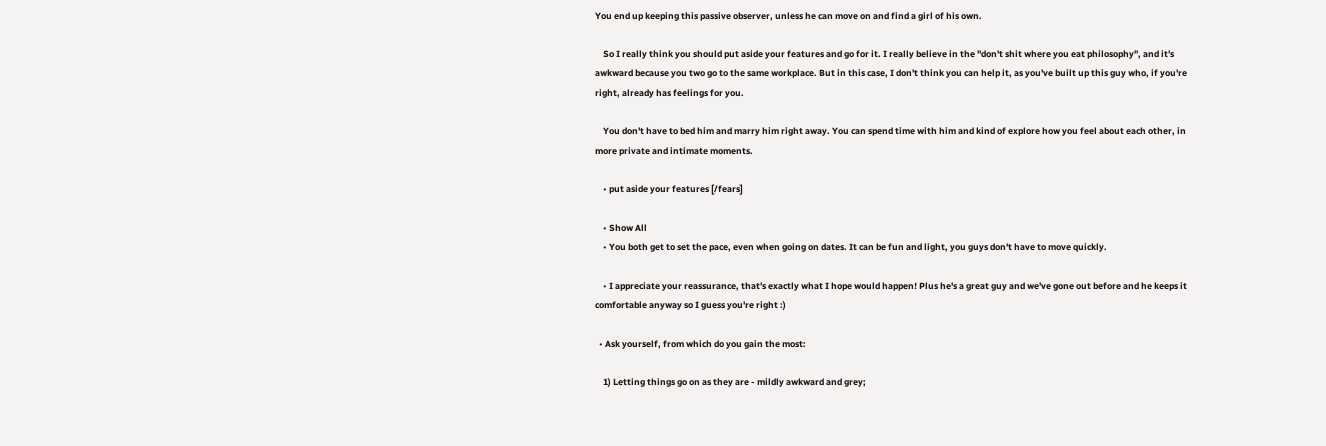You end up keeping this passive observer, unless he can move on and find a girl of his own.

    So I really think you should put aside your features and go for it. I really believe in the "don't shit where you eat philosophy", and it's awkward because you two go to the same workplace. But in this case, I don't think you can help it, as you've built up this guy who, if you're right, already has feelings for you.

    You don't have to bed him and marry him right away. You can spend time with him and kind of explore how you feel about each other, in more private and intimate moments.

    • put aside your features [/fears]

    • Show All
    • You both get to set the pace, even when going on dates. It can be fun and light, you guys don't have to move quickly.

    • I appreciate your reassurance, that's exactly what I hope would happen! Plus he's a great guy and we've gone out before and he keeps it comfortable anyway so I guess you're right :)

  • Ask yourself, from which do you gain the most:

    1) Letting things go on as they are - mildly awkward and grey;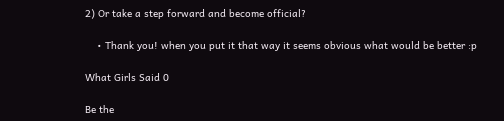2) Or take a step forward and become official?

    • Thank you! when you put it that way it seems obvious what would be better :p

What Girls Said 0

Be the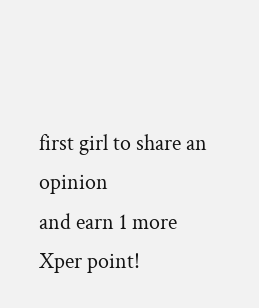first girl to share an opinion
and earn 1 more Xper point!